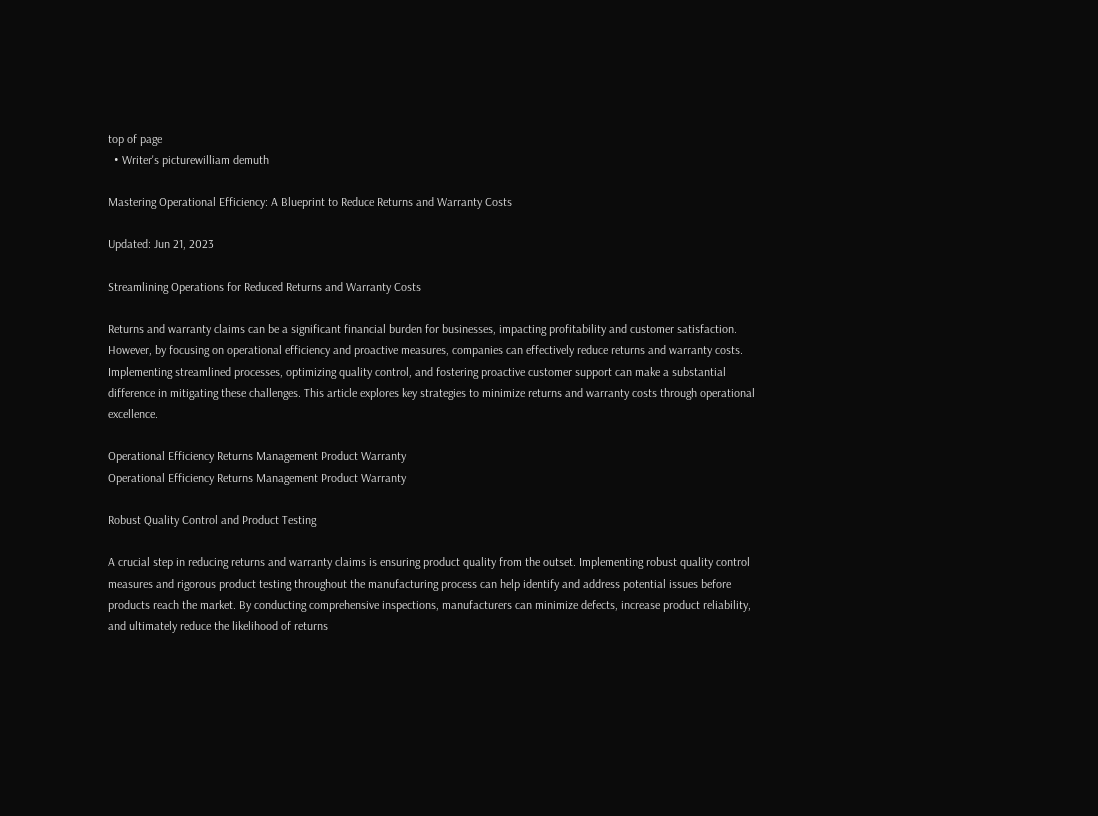top of page
  • Writer's picturewilliam demuth

Mastering Operational Efficiency: A Blueprint to Reduce Returns and Warranty Costs

Updated: Jun 21, 2023

Streamlining Operations for Reduced Returns and Warranty Costs

Returns and warranty claims can be a significant financial burden for businesses, impacting profitability and customer satisfaction. However, by focusing on operational efficiency and proactive measures, companies can effectively reduce returns and warranty costs. Implementing streamlined processes, optimizing quality control, and fostering proactive customer support can make a substantial difference in mitigating these challenges. This article explores key strategies to minimize returns and warranty costs through operational excellence.

Operational Efficiency Returns Management Product Warranty
Operational Efficiency Returns Management Product Warranty

Robust Quality Control and Product Testing

A crucial step in reducing returns and warranty claims is ensuring product quality from the outset. Implementing robust quality control measures and rigorous product testing throughout the manufacturing process can help identify and address potential issues before products reach the market. By conducting comprehensive inspections, manufacturers can minimize defects, increase product reliability, and ultimately reduce the likelihood of returns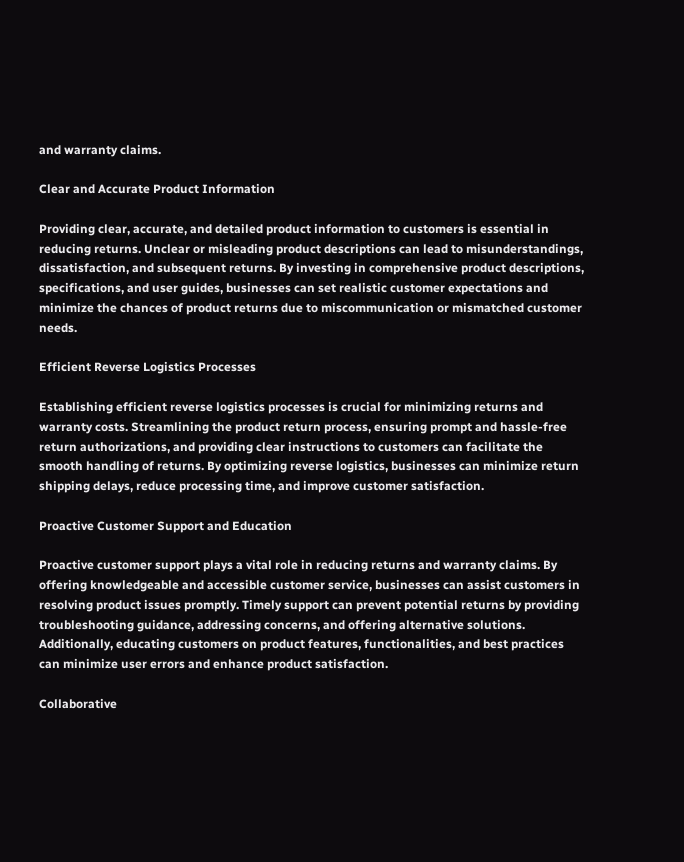and warranty claims.

Clear and Accurate Product Information

Providing clear, accurate, and detailed product information to customers is essential in reducing returns. Unclear or misleading product descriptions can lead to misunderstandings, dissatisfaction, and subsequent returns. By investing in comprehensive product descriptions, specifications, and user guides, businesses can set realistic customer expectations and minimize the chances of product returns due to miscommunication or mismatched customer needs.

Efficient Reverse Logistics Processes

Establishing efficient reverse logistics processes is crucial for minimizing returns and warranty costs. Streamlining the product return process, ensuring prompt and hassle-free return authorizations, and providing clear instructions to customers can facilitate the smooth handling of returns. By optimizing reverse logistics, businesses can minimize return shipping delays, reduce processing time, and improve customer satisfaction.

Proactive Customer Support and Education

Proactive customer support plays a vital role in reducing returns and warranty claims. By offering knowledgeable and accessible customer service, businesses can assist customers in resolving product issues promptly. Timely support can prevent potential returns by providing troubleshooting guidance, addressing concerns, and offering alternative solutions. Additionally, educating customers on product features, functionalities, and best practices can minimize user errors and enhance product satisfaction.

Collaborative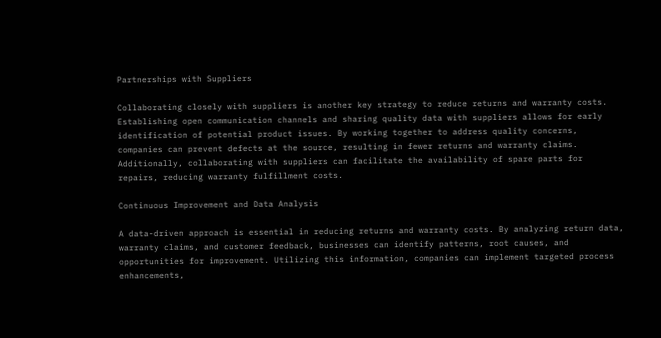Partnerships with Suppliers

Collaborating closely with suppliers is another key strategy to reduce returns and warranty costs. Establishing open communication channels and sharing quality data with suppliers allows for early identification of potential product issues. By working together to address quality concerns, companies can prevent defects at the source, resulting in fewer returns and warranty claims. Additionally, collaborating with suppliers can facilitate the availability of spare parts for repairs, reducing warranty fulfillment costs.

Continuous Improvement and Data Analysis

A data-driven approach is essential in reducing returns and warranty costs. By analyzing return data, warranty claims, and customer feedback, businesses can identify patterns, root causes, and opportunities for improvement. Utilizing this information, companies can implement targeted process enhancements,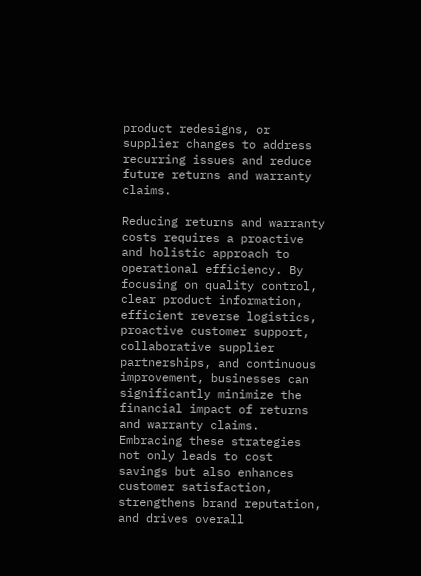product redesigns, or supplier changes to address recurring issues and reduce future returns and warranty claims.

Reducing returns and warranty costs requires a proactive and holistic approach to operational efficiency. By focusing on quality control, clear product information, efficient reverse logistics, proactive customer support, collaborative supplier partnerships, and continuous improvement, businesses can significantly minimize the financial impact of returns and warranty claims. Embracing these strategies not only leads to cost savings but also enhances customer satisfaction, strengthens brand reputation, and drives overall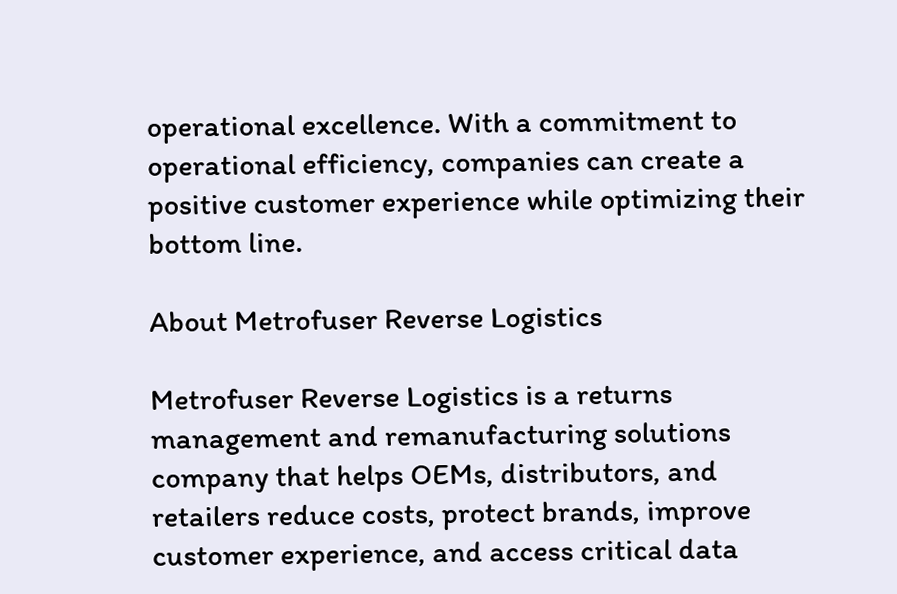operational excellence. With a commitment to operational efficiency, companies can create a positive customer experience while optimizing their bottom line.

About Metrofuser Reverse Logistics

Metrofuser Reverse Logistics is a returns management and remanufacturing solutions company that helps OEMs, distributors, and retailers reduce costs, protect brands, improve customer experience, and access critical data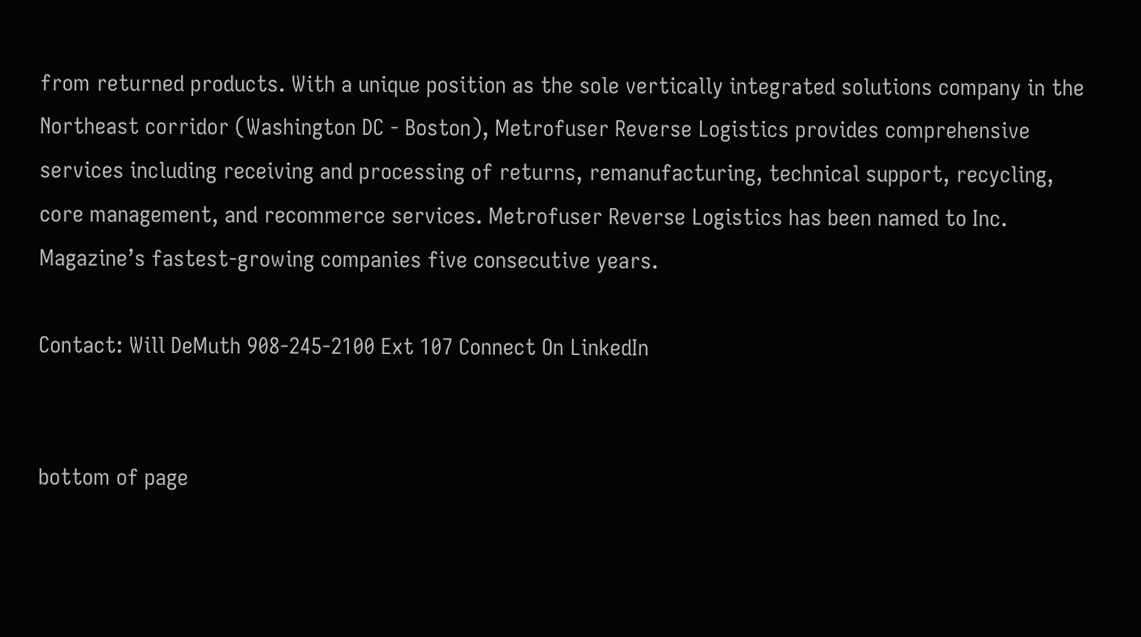from returned products. With a unique position as the sole vertically integrated solutions company in the Northeast corridor (Washington DC - Boston), Metrofuser Reverse Logistics provides comprehensive services including receiving and processing of returns, remanufacturing, technical support, recycling, core management, and recommerce services. Metrofuser Reverse Logistics has been named to Inc. Magazine’s fastest-growing companies five consecutive years.

Contact: Will DeMuth 908-245-2100 Ext 107 Connect On LinkedIn


bottom of page